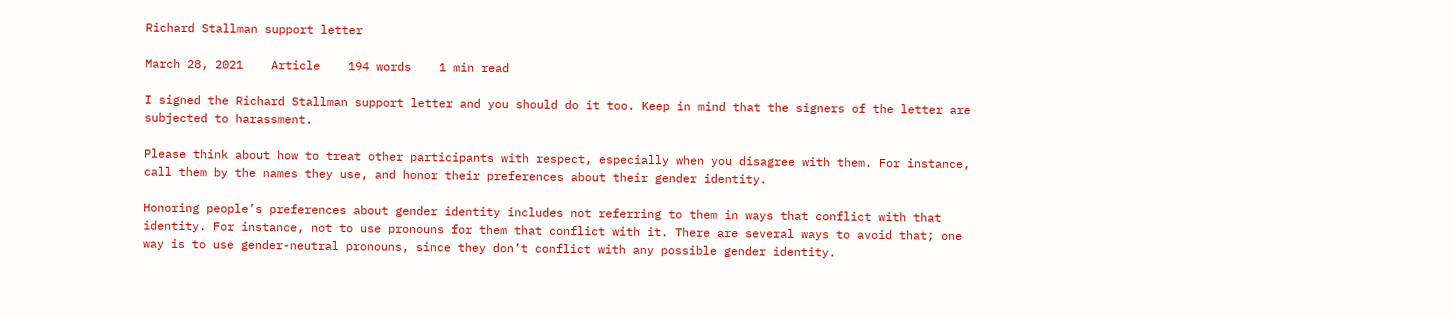Richard Stallman support letter

March 28, 2021    Article    194 words    1 min read

I signed the Richard Stallman support letter and you should do it too. Keep in mind that the signers of the letter are subjected to harassment.

Please think about how to treat other participants with respect, especially when you disagree with them. For instance, call them by the names they use, and honor their preferences about their gender identity.

Honoring people’s preferences about gender identity includes not referring to them in ways that conflict with that identity. For instance, not to use pronouns for them that conflict with it. There are several ways to avoid that; one way is to use gender-neutral pronouns, since they don’t conflict with any possible gender identity.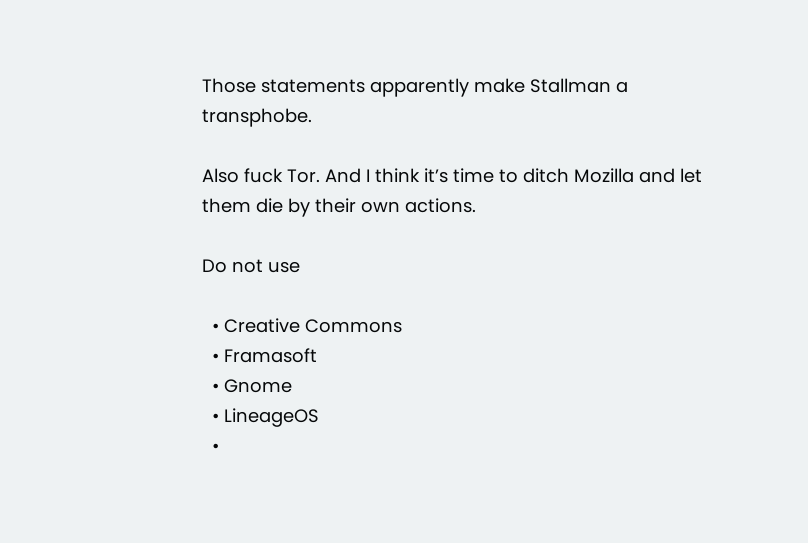Those statements apparently make Stallman a transphobe.

Also fuck Tor. And I think it’s time to ditch Mozilla and let them die by their own actions.

Do not use

  • Creative Commons
  • Framasoft
  • Gnome
  • LineageOS
  •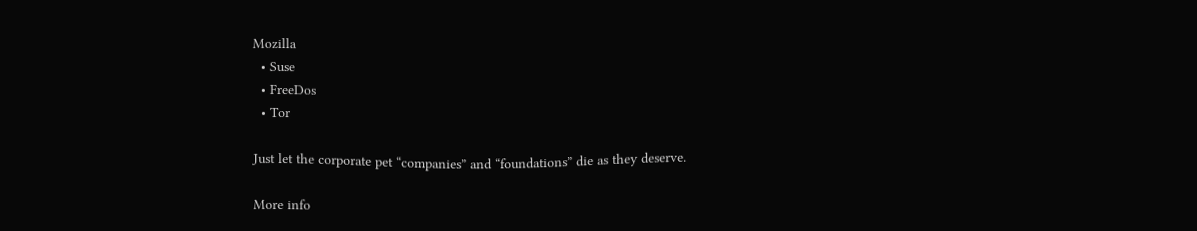Mozilla
  • Suse
  • FreeDos
  • Tor

Just let the corporate pet “companies” and “foundations” die as they deserve.

More info